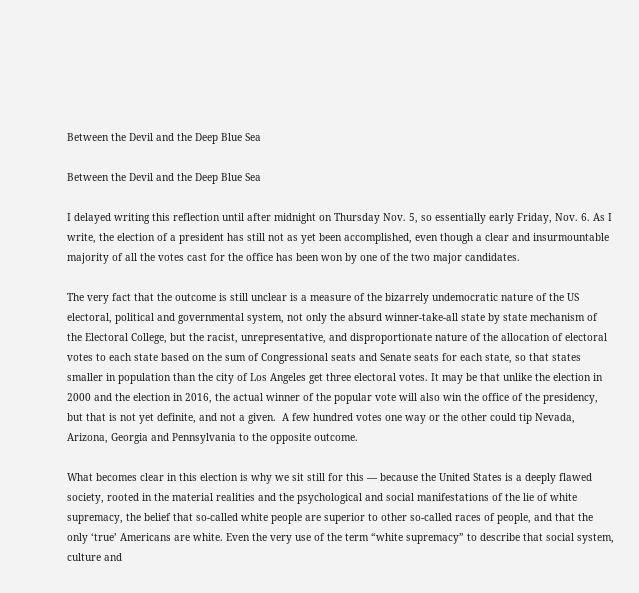Between the Devil and the Deep Blue Sea

Between the Devil and the Deep Blue Sea

I delayed writing this reflection until after midnight on Thursday Nov. 5, so essentially early Friday, Nov. 6. As I write, the election of a president has still not as yet been accomplished, even though a clear and insurmountable majority of all the votes cast for the office has been won by one of the two major candidates.

The very fact that the outcome is still unclear is a measure of the bizarrely undemocratic nature of the US electoral, political and governmental system, not only the absurd winner-take-all state by state mechanism of the Electoral College, but the racist, unrepresentative, and disproportionate nature of the allocation of electoral votes to each state based on the sum of Congressional seats and Senate seats for each state, so that states smaller in population than the city of Los Angeles get three electoral votes. It may be that unlike the election in 2000 and the election in 2016, the actual winner of the popular vote will also win the office of the presidency, but that is not yet definite, and not a given.  A few hundred votes one way or the other could tip Nevada, Arizona, Georgia and Pennsylvania to the opposite outcome.

What becomes clear in this election is why we sit still for this — because the United States is a deeply flawed society, rooted in the material realities and the psychological and social manifestations of the lie of white supremacy, the belief that so-called white people are superior to other so-called races of people, and that the only ‘true’ Americans are white. Even the very use of the term “white supremacy” to describe that social system, culture and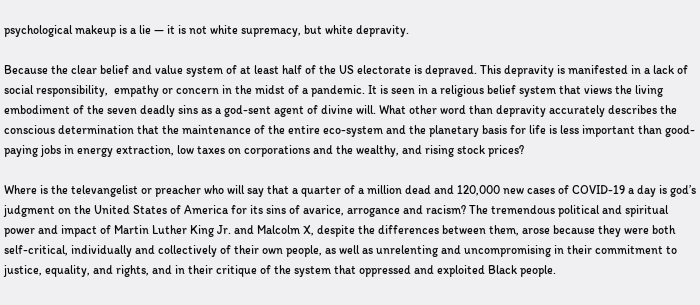psychological makeup is a lie — it is not white supremacy, but white depravity.

Because the clear belief and value system of at least half of the US electorate is depraved. This depravity is manifested in a lack of social responsibility,  empathy or concern in the midst of a pandemic. It is seen in a religious belief system that views the living embodiment of the seven deadly sins as a god-sent agent of divine will. What other word than depravity accurately describes the conscious determination that the maintenance of the entire eco-system and the planetary basis for life is less important than good-paying jobs in energy extraction, low taxes on corporations and the wealthy, and rising stock prices?

Where is the televangelist or preacher who will say that a quarter of a million dead and 120,000 new cases of COVID-19 a day is god’s judgment on the United States of America for its sins of avarice, arrogance and racism? The tremendous political and spiritual power and impact of Martin Luther King Jr. and Malcolm X, despite the differences between them, arose because they were both self-critical, individually and collectively of their own people, as well as unrelenting and uncompromising in their commitment to justice, equality, and rights, and in their critique of the system that oppressed and exploited Black people.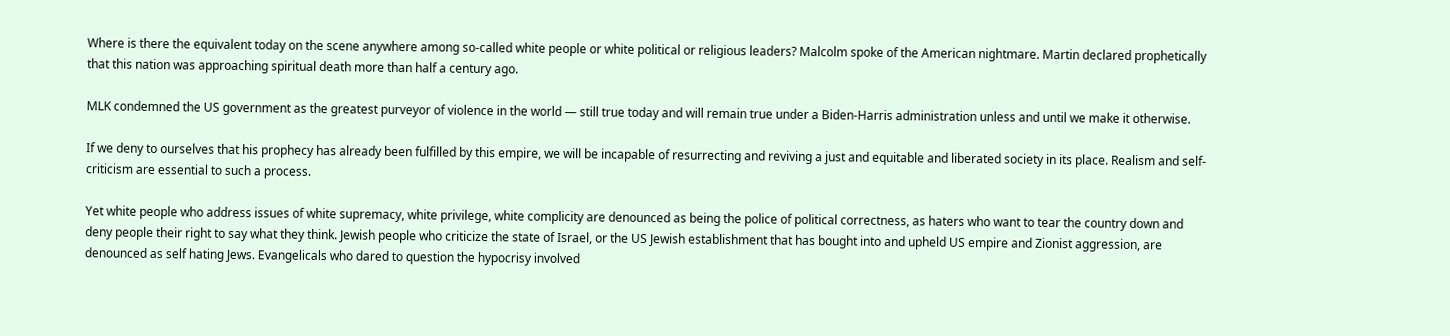Where is there the equivalent today on the scene anywhere among so-called white people or white political or religious leaders? Malcolm spoke of the American nightmare. Martin declared prophetically that this nation was approaching spiritual death more than half a century ago.

MLK condemned the US government as the greatest purveyor of violence in the world — still true today and will remain true under a Biden-Harris administration unless and until we make it otherwise.

If we deny to ourselves that his prophecy has already been fulfilled by this empire, we will be incapable of resurrecting and reviving a just and equitable and liberated society in its place. Realism and self-criticism are essential to such a process.

Yet white people who address issues of white supremacy, white privilege, white complicity are denounced as being the police of political correctness, as haters who want to tear the country down and deny people their right to say what they think. Jewish people who criticize the state of Israel, or the US Jewish establishment that has bought into and upheld US empire and Zionist aggression, are denounced as self hating Jews. Evangelicals who dared to question the hypocrisy involved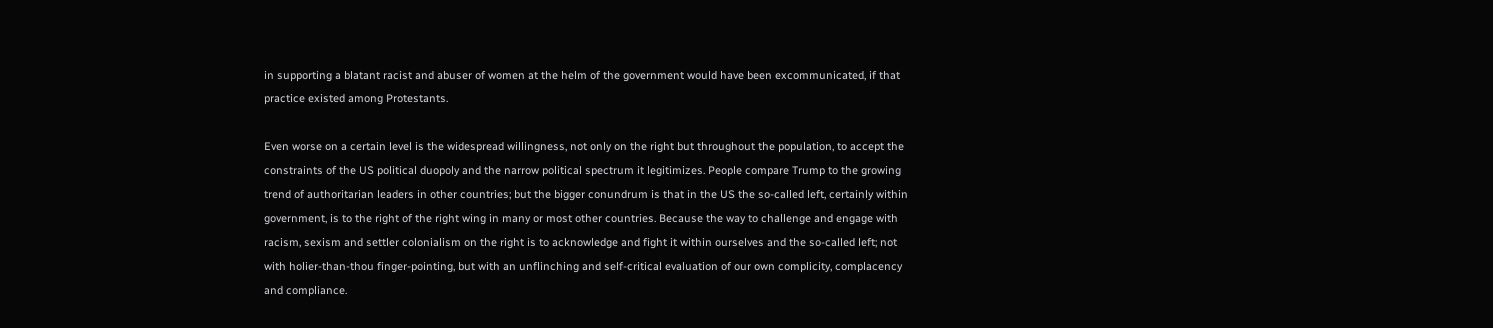in supporting a blatant racist and abuser of women at the helm of the government would have been excommunicated, if that practice existed among Protestants.

Even worse on a certain level is the widespread willingness, not only on the right but throughout the population, to accept the constraints of the US political duopoly and the narrow political spectrum it legitimizes. People compare Trump to the growing trend of authoritarian leaders in other countries; but the bigger conundrum is that in the US the so-called left, certainly within government, is to the right of the right wing in many or most other countries. Because the way to challenge and engage with racism, sexism and settler colonialism on the right is to acknowledge and fight it within ourselves and the so-called left; not with holier-than-thou finger-pointing, but with an unflinching and self-critical evaluation of our own complicity, complacency and compliance.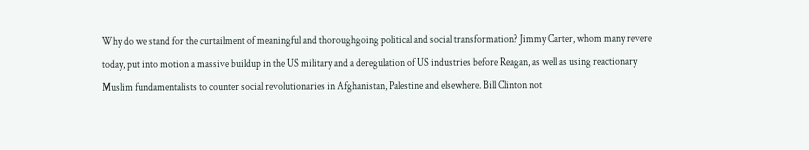Why do we stand for the curtailment of meaningful and thoroughgoing political and social transformation? Jimmy Carter, whom many revere today, put into motion a massive buildup in the US military and a deregulation of US industries before Reagan, as well as using reactionary Muslim fundamentalists to counter social revolutionaries in Afghanistan, Palestine and elsewhere. Bill Clinton not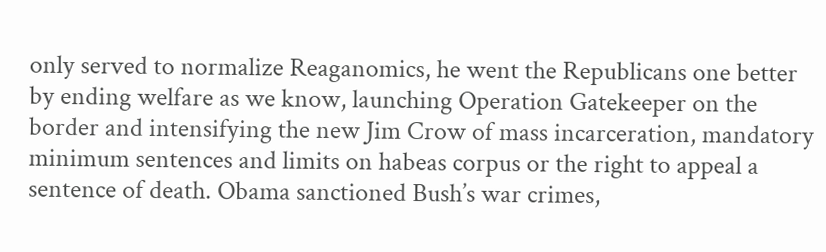only served to normalize Reaganomics, he went the Republicans one better by ending welfare as we know, launching Operation Gatekeeper on the border and intensifying the new Jim Crow of mass incarceration, mandatory minimum sentences and limits on habeas corpus or the right to appeal a sentence of death. Obama sanctioned Bush’s war crimes,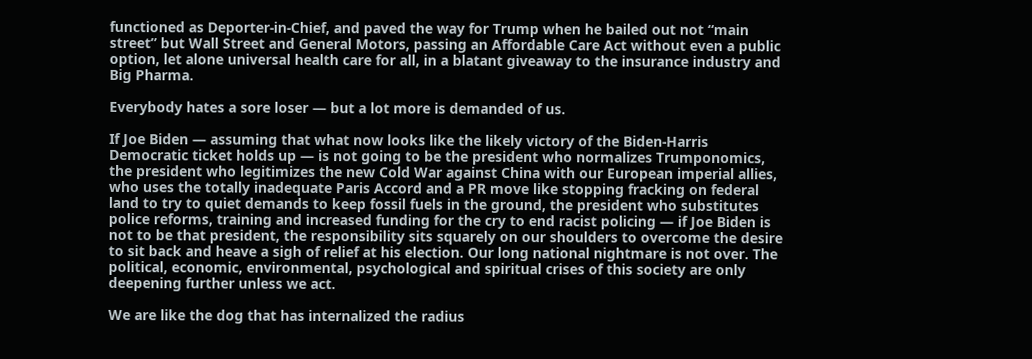functioned as Deporter-in-Chief, and paved the way for Trump when he bailed out not “main street” but Wall Street and General Motors, passing an Affordable Care Act without even a public option, let alone universal health care for all, in a blatant giveaway to the insurance industry and Big Pharma.

Everybody hates a sore loser — but a lot more is demanded of us.

If Joe Biden — assuming that what now looks like the likely victory of the Biden-Harris Democratic ticket holds up — is not going to be the president who normalizes Trumponomics, the president who legitimizes the new Cold War against China with our European imperial allies, who uses the totally inadequate Paris Accord and a PR move like stopping fracking on federal land to try to quiet demands to keep fossil fuels in the ground, the president who substitutes police reforms, training and increased funding for the cry to end racist policing — if Joe Biden is not to be that president, the responsibility sits squarely on our shoulders to overcome the desire to sit back and heave a sigh of relief at his election. Our long national nightmare is not over. The political, economic, environmental, psychological and spiritual crises of this society are only deepening further unless we act.

We are like the dog that has internalized the radius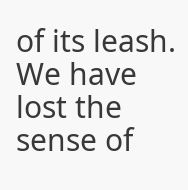of its leash. We have lost the sense of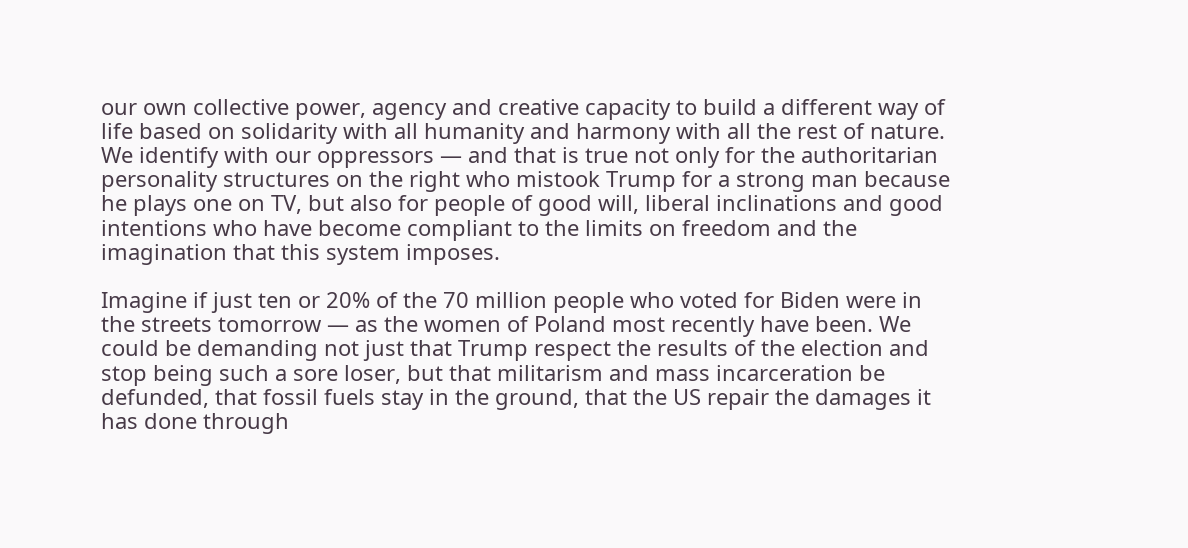our own collective power, agency and creative capacity to build a different way of life based on solidarity with all humanity and harmony with all the rest of nature. We identify with our oppressors — and that is true not only for the authoritarian personality structures on the right who mistook Trump for a strong man because he plays one on TV, but also for people of good will, liberal inclinations and good intentions who have become compliant to the limits on freedom and the imagination that this system imposes.

Imagine if just ten or 20% of the 70 million people who voted for Biden were in the streets tomorrow — as the women of Poland most recently have been. We could be demanding not just that Trump respect the results of the election and stop being such a sore loser, but that militarism and mass incarceration be defunded, that fossil fuels stay in the ground, that the US repair the damages it has done through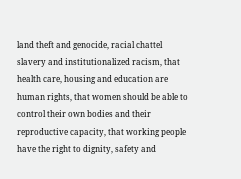land theft and genocide, racial chattel slavery and institutionalized racism, that health care, housing and education are human rights, that women should be able to control their own bodies and their reproductive capacity, that working people have the right to dignity, safety and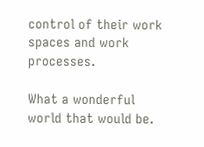control of their work spaces and work processes.

What a wonderful world that would be.